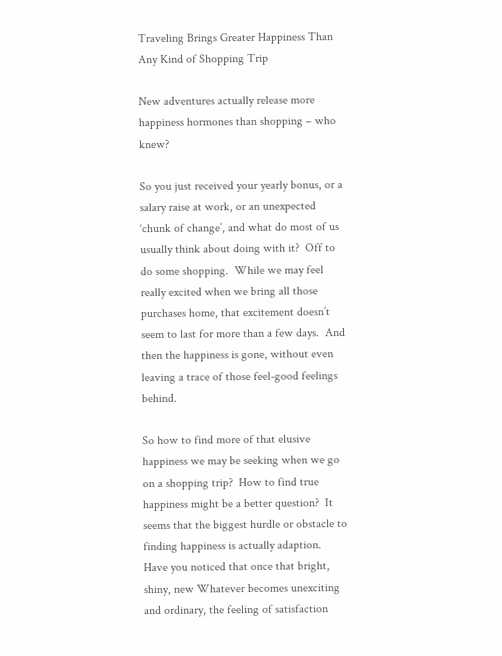Traveling Brings Greater Happiness Than Any Kind of Shopping Trip

New adventures actually release more happiness hormones than shopping – who knew?

So you just received your yearly bonus, or a salary raise at work, or an unexpected ‘chunk of change’, and what do most of us usually think about doing with it?  Off to do some shopping.  While we may feel really excited when we bring all those purchases home, that excitement doesn’t seem to last for more than a few days.  And then the happiness is gone, without even leaving a trace of those feel-good feelings behind.

So how to find more of that elusive happiness we may be seeking when we go on a shopping trip?  How to find true happiness might be a better question?  It seems that the biggest hurdle or obstacle to finding happiness is actually adaption.  Have you noticed that once that bright, shiny, new Whatever becomes unexciting and ordinary, the feeling of satisfaction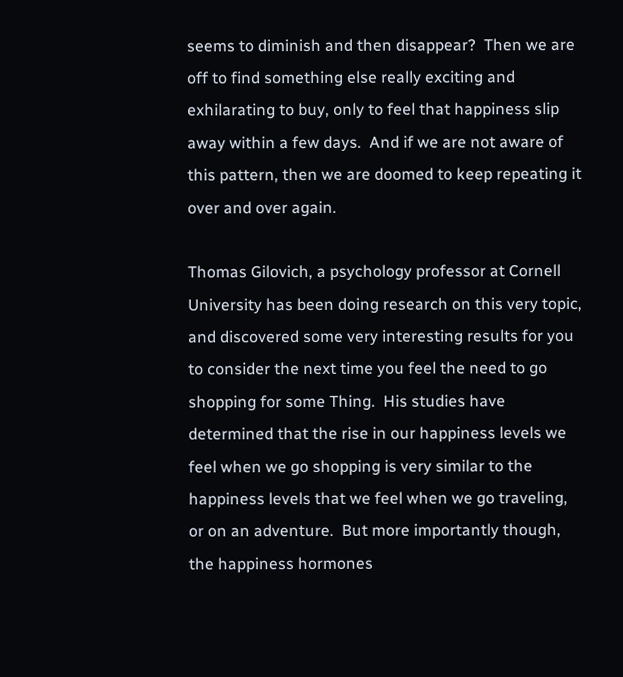seems to diminish and then disappear?  Then we are off to find something else really exciting and exhilarating to buy, only to feel that happiness slip away within a few days.  And if we are not aware of this pattern, then we are doomed to keep repeating it over and over again.

Thomas Gilovich, a psychology professor at Cornell University has been doing research on this very topic, and discovered some very interesting results for you to consider the next time you feel the need to go shopping for some Thing.  His studies have determined that the rise in our happiness levels we feel when we go shopping is very similar to the happiness levels that we feel when we go traveling, or on an adventure.  But more importantly though, the happiness hormones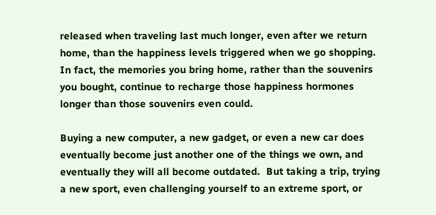released when traveling last much longer, even after we return home, than the happiness levels triggered when we go shopping.  In fact, the memories you bring home, rather than the souvenirs you bought, continue to recharge those happiness hormones longer than those souvenirs even could.

Buying a new computer, a new gadget, or even a new car does eventually become just another one of the things we own, and eventually they will all become outdated.  But taking a trip, trying a new sport, even challenging yourself to an extreme sport, or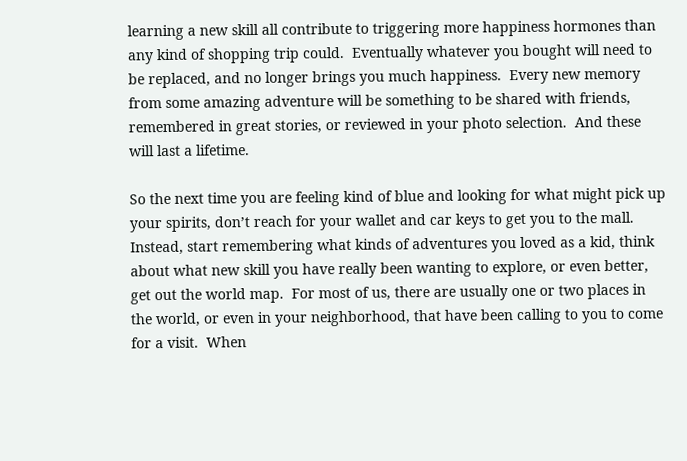learning a new skill all contribute to triggering more happiness hormones than any kind of shopping trip could.  Eventually whatever you bought will need to be replaced, and no longer brings you much happiness.  Every new memory from some amazing adventure will be something to be shared with friends, remembered in great stories, or reviewed in your photo selection.  And these will last a lifetime.

So the next time you are feeling kind of blue and looking for what might pick up your spirits, don’t reach for your wallet and car keys to get you to the mall.  Instead, start remembering what kinds of adventures you loved as a kid, think about what new skill you have really been wanting to explore, or even better, get out the world map.  For most of us, there are usually one or two places in the world, or even in your neighborhood, that have been calling to you to come for a visit.  When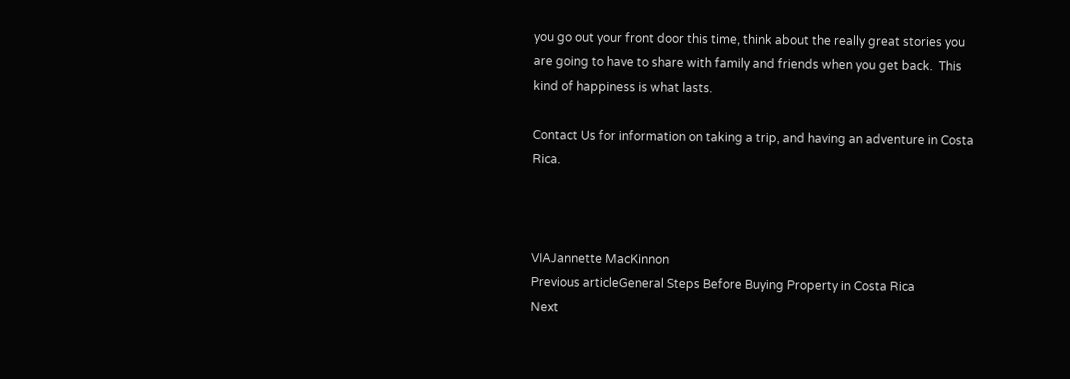you go out your front door this time, think about the really great stories you are going to have to share with family and friends when you get back.  This kind of happiness is what lasts.

Contact Us for information on taking a trip, and having an adventure in Costa Rica.



VIAJannette MacKinnon
Previous articleGeneral Steps Before Buying Property in Costa Rica
Next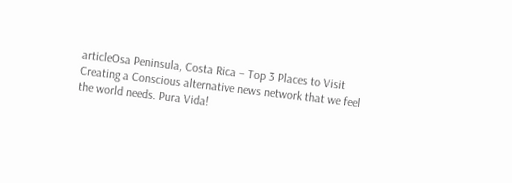articleOsa Peninsula, Costa Rica – Top 3 Places to Visit
Creating a Conscious alternative news network that we feel the world needs. Pura Vida!